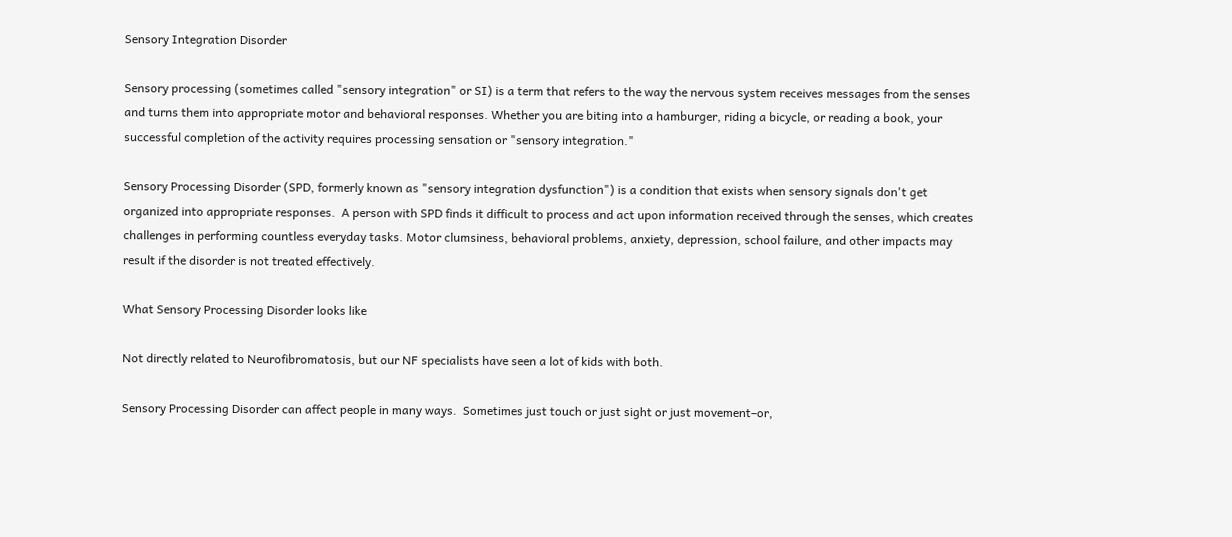Sensory Integration Disorder

Sensory processing (sometimes called "sensory integration" or SI) is a term that refers to the way the nervous system receives messages from the senses and turns them into appropriate motor and behavioral responses. Whether you are biting into a hamburger, riding a bicycle, or reading a book, your successful completion of the activity requires processing sensation or "sensory integration."

Sensory Processing Disorder (SPD, formerly known as "sensory integration dysfunction") is a condition that exists when sensory signals don't get organized into appropriate responses.  A person with SPD finds it difficult to process and act upon information received through the senses, which creates challenges in performing countless everyday tasks. Motor clumsiness, behavioral problems, anxiety, depression, school failure, and other impacts may result if the disorder is not treated effectively.

What Sensory Processing Disorder looks like

Not directly related to Neurofibromatosis, but our NF specialists have seen a lot of kids with both.

Sensory Processing Disorder can affect people in many ways.  Sometimes just touch or just sight or just movement–or,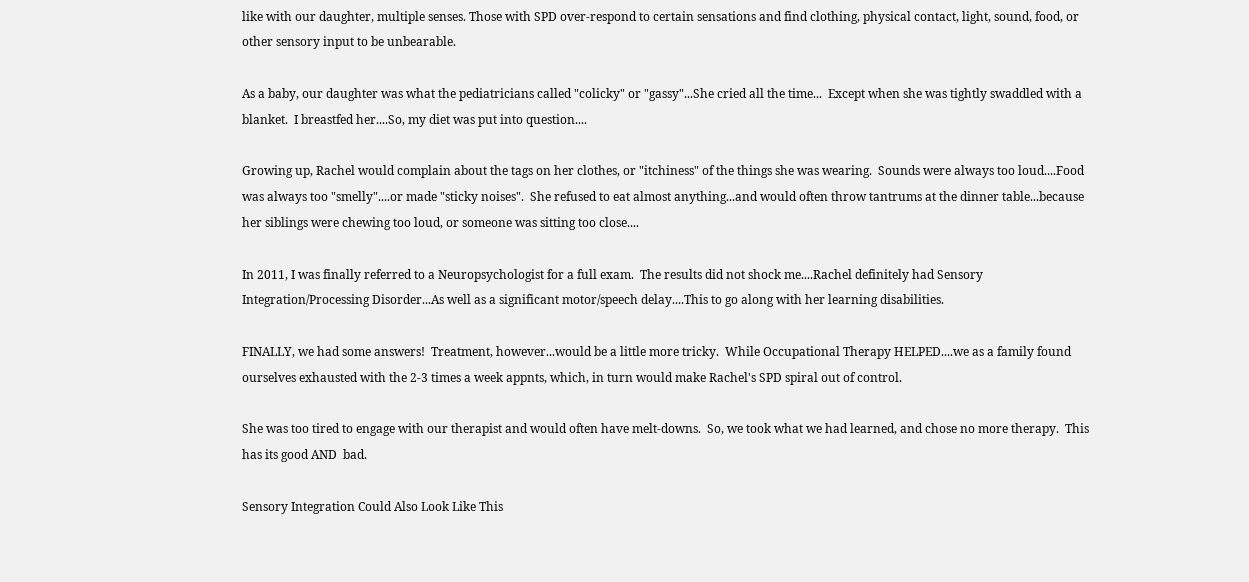like with our daughter, multiple senses. Those with SPD over-respond to certain sensations and find clothing, physical contact, light, sound, food, or other sensory input to be unbearable.

As a baby, our daughter was what the pediatricians called "colicky" or "gassy"...She cried all the time...  Except when she was tightly swaddled with a blanket.  I breastfed her....So, my diet was put into question....

Growing up, Rachel would complain about the tags on her clothes, or "itchiness" of the things she was wearing.  Sounds were always too loud....Food was always too "smelly"....or made "sticky noises".  She refused to eat almost anything...and would often throw tantrums at the dinner table...because her siblings were chewing too loud, or someone was sitting too close....

In 2011, I was finally referred to a Neuropsychologist for a full exam.  The results did not shock me....Rachel definitely had Sensory Integration/Processing Disorder...As well as a significant motor/speech delay....This to go along with her learning disabilities.

FINALLY, we had some answers!  Treatment, however...would be a little more tricky.  While Occupational Therapy HELPED....we as a family found ourselves exhausted with the 2-3 times a week appnts, which, in turn would make Rachel's SPD spiral out of control.

She was too tired to engage with our therapist and would often have melt-downs.  So, we took what we had learned, and chose no more therapy.  This has its good AND  bad.

Sensory Integration Could Also Look Like This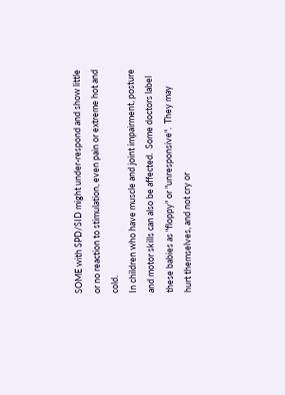SOME with SPD/SID might under-respond and show little or no reaction to stimulation, even pain or extreme hot and cold.
In children who have muscle and joint impairment, posture and motor skills can also be affected.  Some doctors label these babies as "floppy" or "unresponsive".  They may hurt themselves, and not cry or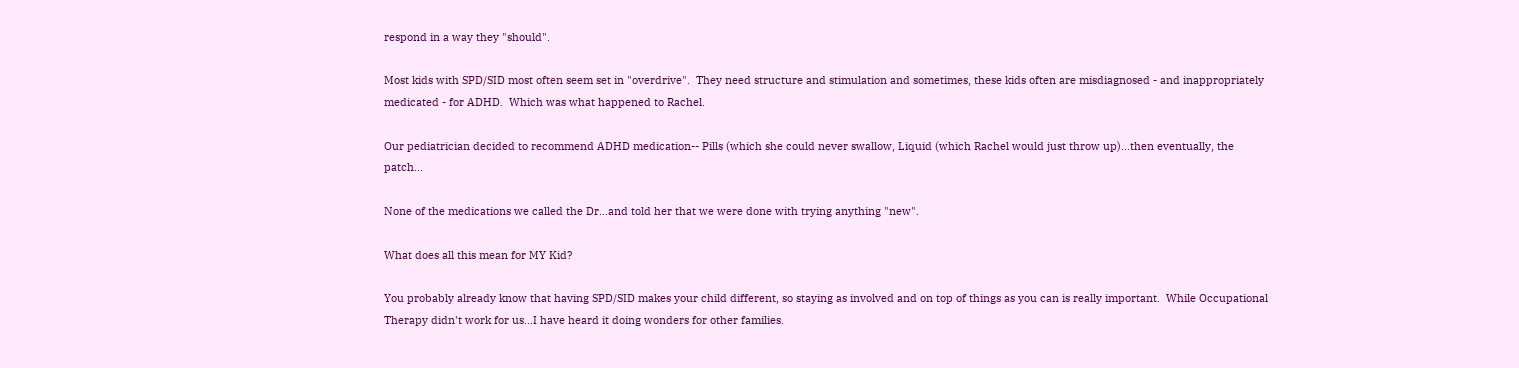respond in a way they "should".

Most kids with SPD/SID most often seem set in "overdrive".  They need structure and stimulation and sometimes, these kids often are misdiagnosed - and inappropriately medicated - for ADHD.  Which was what happened to Rachel.

Our pediatrician decided to recommend ADHD medication-- Pills (which she could never swallow, Liquid (which Rachel would just throw up)...then eventually, the patch...

None of the medications we called the Dr...and told her that we were done with trying anything "new".

What does all this mean for MY Kid?

You probably already know that having SPD/SID makes your child different, so staying as involved and on top of things as you can is really important.  While Occupational Therapy didn't work for us...I have heard it doing wonders for other families.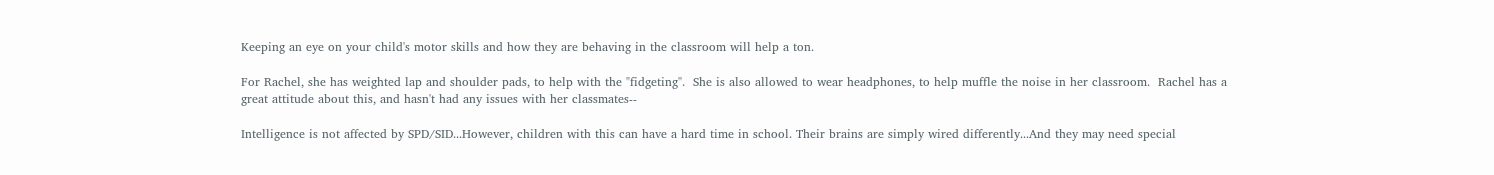Keeping an eye on your child's motor skills and how they are behaving in the classroom will help a ton.

For Rachel, she has weighted lap and shoulder pads, to help with the "fidgeting".  She is also allowed to wear headphones, to help muffle the noise in her classroom.  Rachel has a great attitude about this, and hasn't had any issues with her classmates--

Intelligence is not affected by SPD/SID...However, children with this can have a hard time in school. Their brains are simply wired differently...And they may need special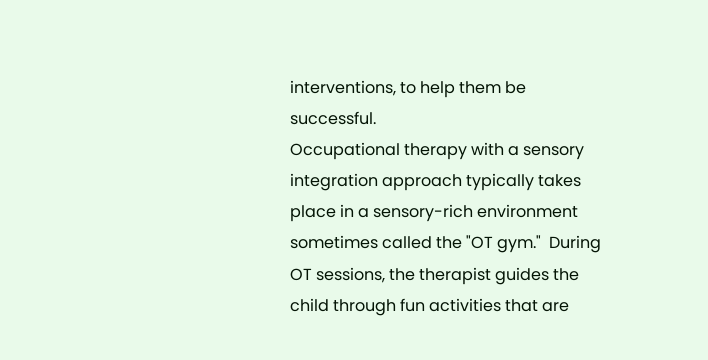interventions, to help them be successful.
Occupational therapy with a sensory integration approach typically takes place in a sensory-rich environment sometimes called the "OT gym."  During OT sessions, the therapist guides the child through fun activities that are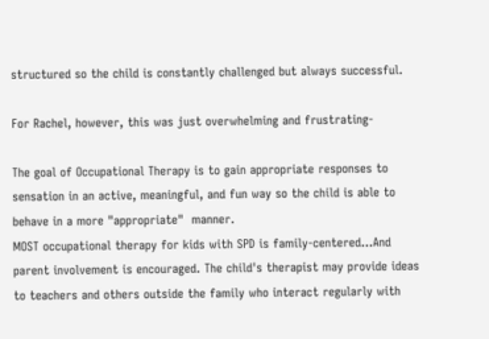structured so the child is constantly challenged but always successful.

For Rachel, however, this was just overwhelming and frustrating-

The goal of Occupational Therapy is to gain appropriate responses to sensation in an active, meaningful, and fun way so the child is able to behave in a more "appropriate"  manner.
MOST occupational therapy for kids with SPD is family-centered...And parent involvement is encouraged. The child's therapist may provide ideas to teachers and others outside the family who interact regularly with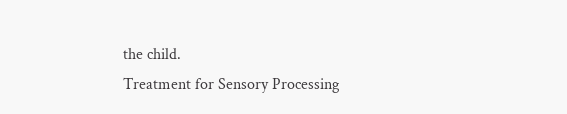the child.
Treatment for Sensory Processing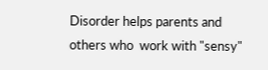Disorder helps parents and others who  work with "sensy"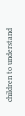children to understand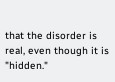that the disorder is real, even though it is "hidden."